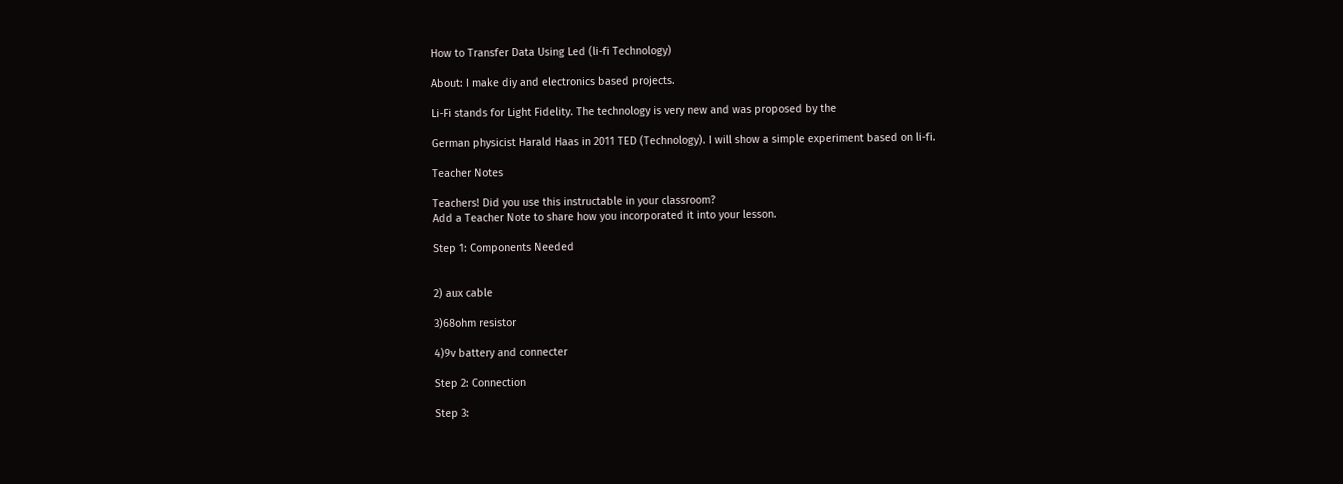How to Transfer Data Using Led (li-fi Technology)

About: I make diy and electronics based projects.

Li-Fi stands for Light Fidelity. The technology is very new and was proposed by the

German physicist Harald Haas in 2011 TED (Technology). I will show a simple experiment based on li-fi.

Teacher Notes

Teachers! Did you use this instructable in your classroom?
Add a Teacher Note to share how you incorporated it into your lesson.

Step 1: Components Needed


2) aux cable

3)68ohm resistor

4)9v battery and connecter

Step 2: Connection

Step 3: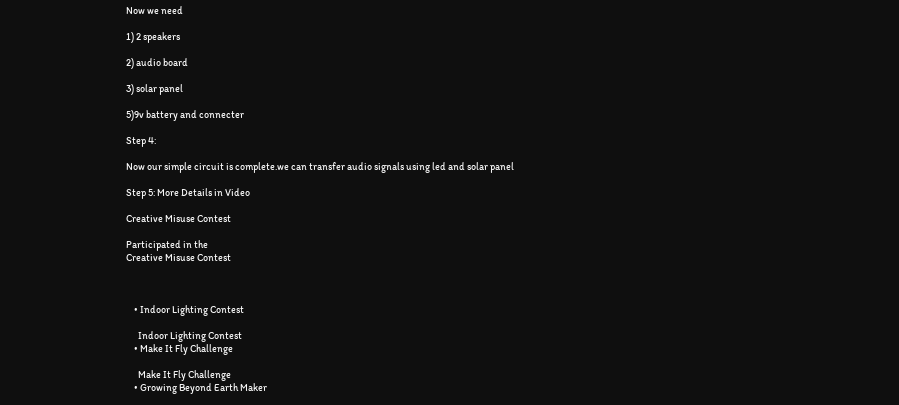Now we need

1) 2 speakers

2) audio board

3) solar panel

5)9v battery and connecter

Step 4:

Now our simple circuit is complete.we can transfer audio signals using led and solar panel

Step 5: More Details in Video

Creative Misuse Contest

Participated in the
Creative Misuse Contest



    • Indoor Lighting Contest

      Indoor Lighting Contest
    • Make It Fly Challenge

      Make It Fly Challenge
    • Growing Beyond Earth Maker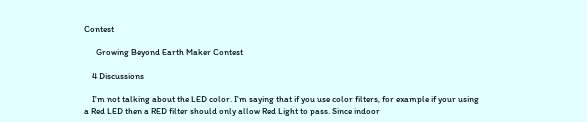Contest

      Growing Beyond Earth Maker Contest

    4 Discussions

    I'm not talking about the LED color. I'm saying that if you use color filters, for example if your using a Red LED then a RED filter should only allow Red Light to pass. Since indoor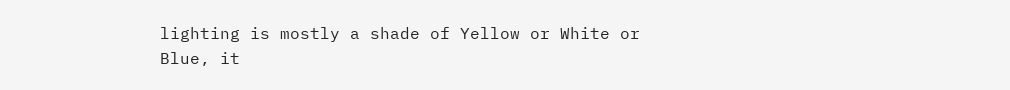lighting is mostly a shade of Yellow or White or Blue, it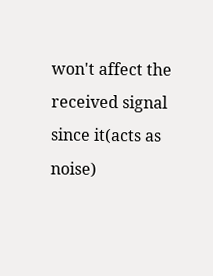won't affect the received signal since it(acts as noise)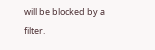will be blocked by a filter.